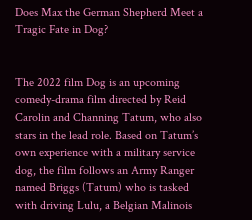Does Max the German Shepherd Meet a Tragic Fate in Dog?


The 2022 film Dog is an upcoming comedy-drama film directed by Reid Carolin and Channing Tatum, who also stars in the lead role. Based on Tatum’s own experience with a military service dog, the film follows an Army Ranger named Briggs (Tatum) who is tasked with driving Lulu, a Belgian Malinois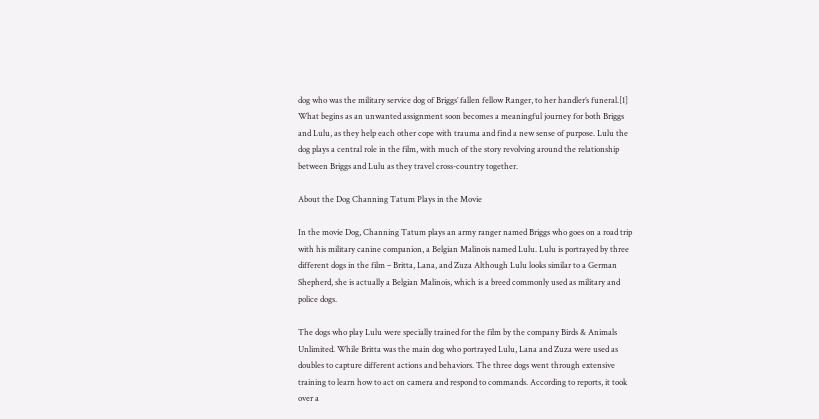dog who was the military service dog of Briggs’ fallen fellow Ranger, to her handler’s funeral.[1] What begins as an unwanted assignment soon becomes a meaningful journey for both Briggs and Lulu, as they help each other cope with trauma and find a new sense of purpose. Lulu the dog plays a central role in the film, with much of the story revolving around the relationship between Briggs and Lulu as they travel cross-country together.

About the Dog Channing Tatum Plays in the Movie

In the movie Dog, Channing Tatum plays an army ranger named Briggs who goes on a road trip with his military canine companion, a Belgian Malinois named Lulu. Lulu is portrayed by three different dogs in the film – Britta, Lana, and Zuza Although Lulu looks similar to a German Shepherd, she is actually a Belgian Malinois, which is a breed commonly used as military and police dogs.

The dogs who play Lulu were specially trained for the film by the company Birds & Animals Unlimited. While Britta was the main dog who portrayed Lulu, Lana and Zuza were used as doubles to capture different actions and behaviors. The three dogs went through extensive training to learn how to act on camera and respond to commands. According to reports, it took over a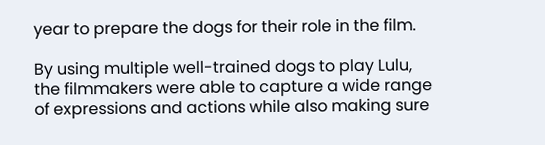year to prepare the dogs for their role in the film.

By using multiple well-trained dogs to play Lulu, the filmmakers were able to capture a wide range of expressions and actions while also making sure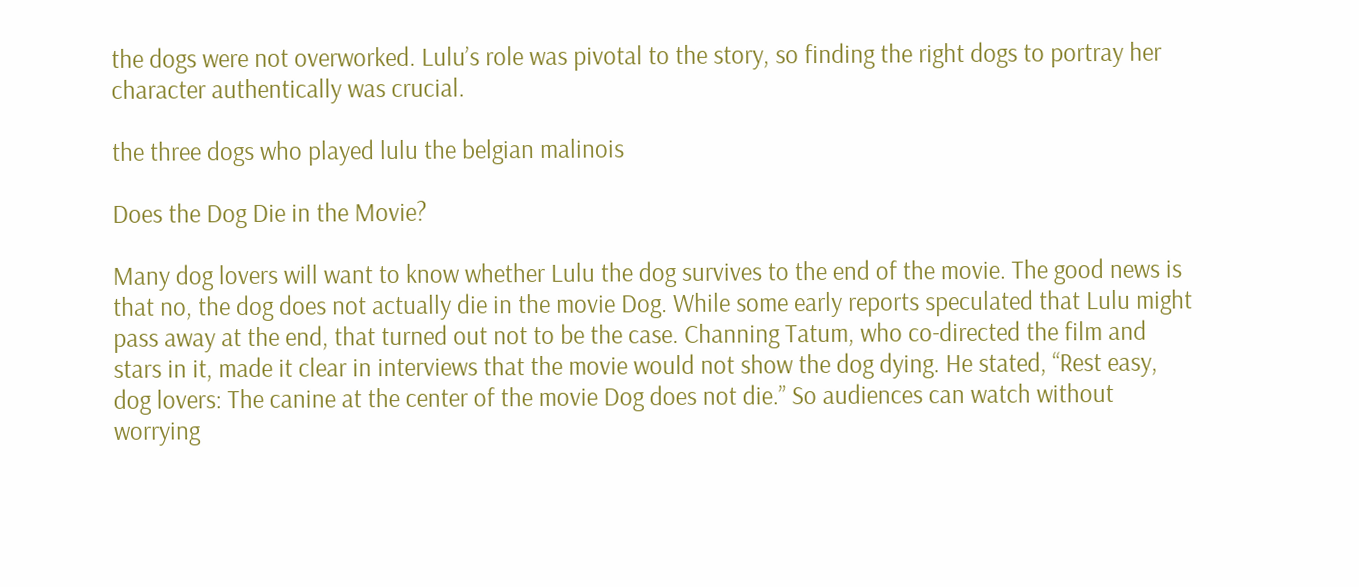the dogs were not overworked. Lulu’s role was pivotal to the story, so finding the right dogs to portray her character authentically was crucial.

the three dogs who played lulu the belgian malinois

Does the Dog Die in the Movie?

Many dog lovers will want to know whether Lulu the dog survives to the end of the movie. The good news is that no, the dog does not actually die in the movie Dog. While some early reports speculated that Lulu might pass away at the end, that turned out not to be the case. Channing Tatum, who co-directed the film and stars in it, made it clear in interviews that the movie would not show the dog dying. He stated, “Rest easy, dog lovers: The canine at the center of the movie Dog does not die.” So audiences can watch without worrying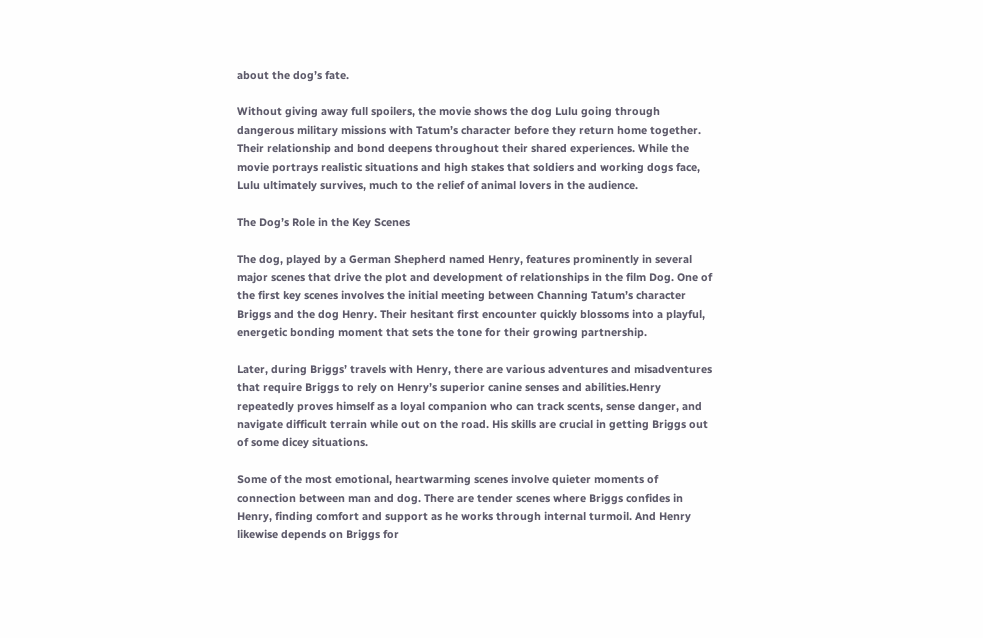about the dog’s fate.

Without giving away full spoilers, the movie shows the dog Lulu going through dangerous military missions with Tatum’s character before they return home together. Their relationship and bond deepens throughout their shared experiences. While the movie portrays realistic situations and high stakes that soldiers and working dogs face, Lulu ultimately survives, much to the relief of animal lovers in the audience.

The Dog’s Role in the Key Scenes

The dog, played by a German Shepherd named Henry, features prominently in several major scenes that drive the plot and development of relationships in the film Dog. One of the first key scenes involves the initial meeting between Channing Tatum’s character Briggs and the dog Henry. Their hesitant first encounter quickly blossoms into a playful, energetic bonding moment that sets the tone for their growing partnership.

Later, during Briggs’ travels with Henry, there are various adventures and misadventures that require Briggs to rely on Henry’s superior canine senses and abilities.Henry repeatedly proves himself as a loyal companion who can track scents, sense danger, and navigate difficult terrain while out on the road. His skills are crucial in getting Briggs out of some dicey situations.

Some of the most emotional, heartwarming scenes involve quieter moments of connection between man and dog. There are tender scenes where Briggs confides in Henry, finding comfort and support as he works through internal turmoil. And Henry likewise depends on Briggs for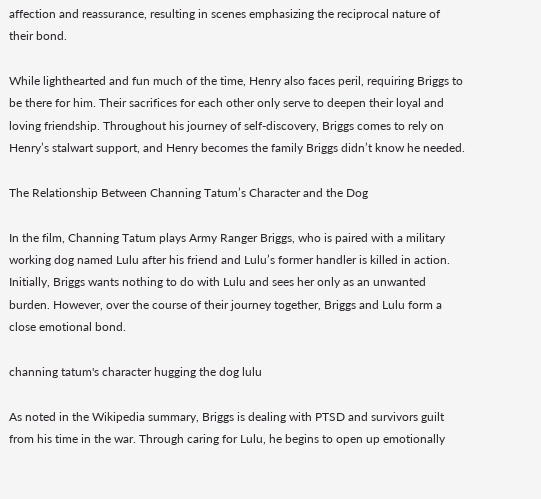affection and reassurance, resulting in scenes emphasizing the reciprocal nature of their bond.

While lighthearted and fun much of the time, Henry also faces peril, requiring Briggs to be there for him. Their sacrifices for each other only serve to deepen their loyal and loving friendship. Throughout his journey of self-discovery, Briggs comes to rely on Henry’s stalwart support, and Henry becomes the family Briggs didn’t know he needed.

The Relationship Between Channing Tatum’s Character and the Dog

In the film, Channing Tatum plays Army Ranger Briggs, who is paired with a military working dog named Lulu after his friend and Lulu’s former handler is killed in action. Initially, Briggs wants nothing to do with Lulu and sees her only as an unwanted burden. However, over the course of their journey together, Briggs and Lulu form a close emotional bond.

channing tatum's character hugging the dog lulu

As noted in the Wikipedia summary, Briggs is dealing with PTSD and survivors guilt from his time in the war. Through caring for Lulu, he begins to open up emotionally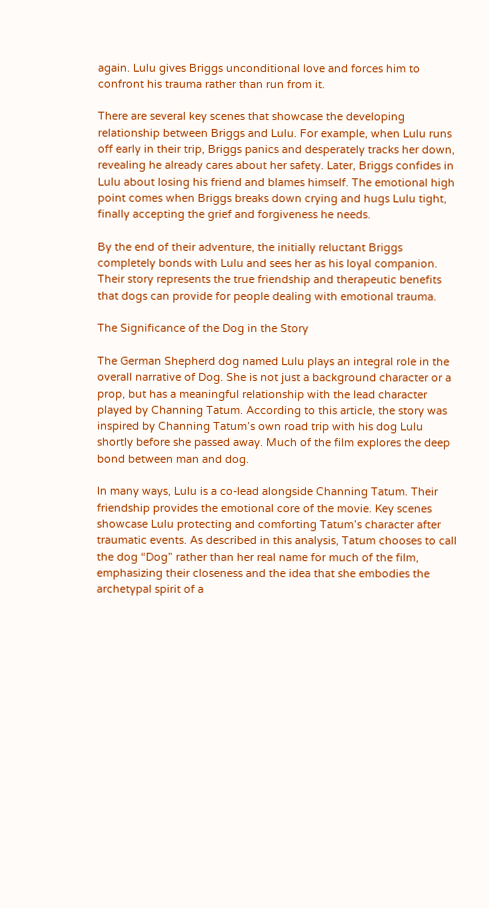again. Lulu gives Briggs unconditional love and forces him to confront his trauma rather than run from it.

There are several key scenes that showcase the developing relationship between Briggs and Lulu. For example, when Lulu runs off early in their trip, Briggs panics and desperately tracks her down, revealing he already cares about her safety. Later, Briggs confides in Lulu about losing his friend and blames himself. The emotional high point comes when Briggs breaks down crying and hugs Lulu tight, finally accepting the grief and forgiveness he needs.

By the end of their adventure, the initially reluctant Briggs completely bonds with Lulu and sees her as his loyal companion. Their story represents the true friendship and therapeutic benefits that dogs can provide for people dealing with emotional trauma.

The Significance of the Dog in the Story

The German Shepherd dog named Lulu plays an integral role in the overall narrative of Dog. She is not just a background character or a prop, but has a meaningful relationship with the lead character played by Channing Tatum. According to this article, the story was inspired by Channing Tatum’s own road trip with his dog Lulu shortly before she passed away. Much of the film explores the deep bond between man and dog.

In many ways, Lulu is a co-lead alongside Channing Tatum. Their friendship provides the emotional core of the movie. Key scenes showcase Lulu protecting and comforting Tatum’s character after traumatic events. As described in this analysis, Tatum chooses to call the dog “Dog” rather than her real name for much of the film, emphasizing their closeness and the idea that she embodies the archetypal spirit of a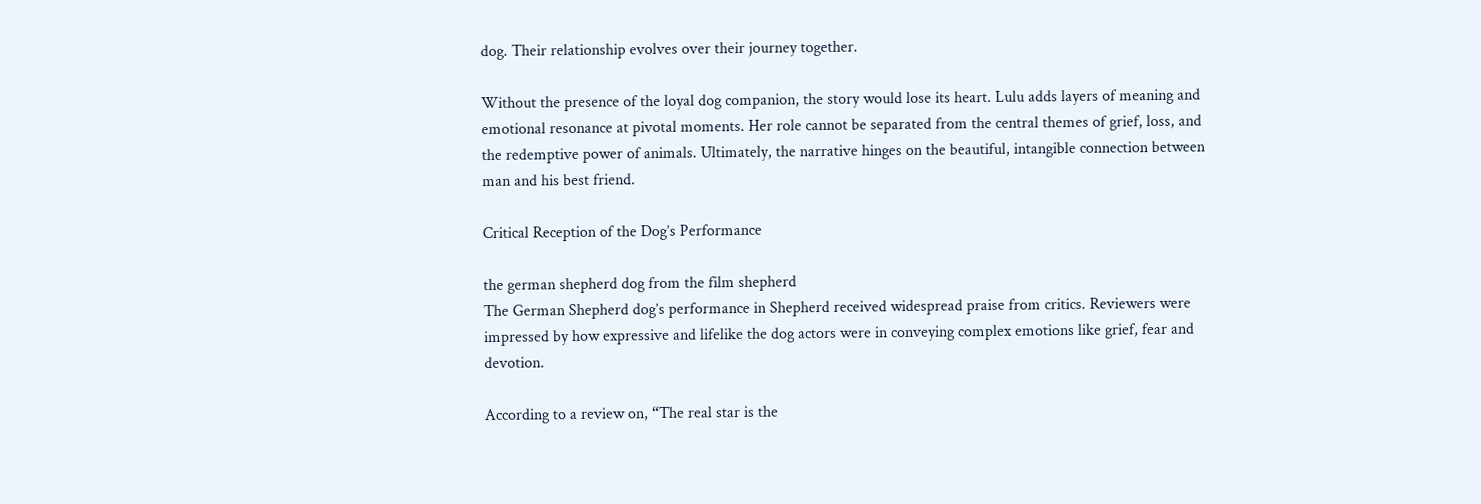dog. Their relationship evolves over their journey together.

Without the presence of the loyal dog companion, the story would lose its heart. Lulu adds layers of meaning and emotional resonance at pivotal moments. Her role cannot be separated from the central themes of grief, loss, and the redemptive power of animals. Ultimately, the narrative hinges on the beautiful, intangible connection between man and his best friend.

Critical Reception of the Dog’s Performance

the german shepherd dog from the film shepherd
The German Shepherd dog’s performance in Shepherd received widespread praise from critics. Reviewers were impressed by how expressive and lifelike the dog actors were in conveying complex emotions like grief, fear and devotion.

According to a review on, “The real star is the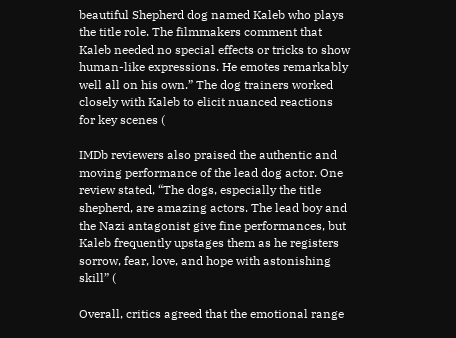beautiful Shepherd dog named Kaleb who plays the title role. The filmmakers comment that Kaleb needed no special effects or tricks to show human-like expressions. He emotes remarkably well all on his own.” The dog trainers worked closely with Kaleb to elicit nuanced reactions for key scenes (

IMDb reviewers also praised the authentic and moving performance of the lead dog actor. One review stated, “The dogs, especially the title shepherd, are amazing actors. The lead boy and the Nazi antagonist give fine performances, but Kaleb frequently upstages them as he registers sorrow, fear, love, and hope with astonishing skill” (

Overall, critics agreed that the emotional range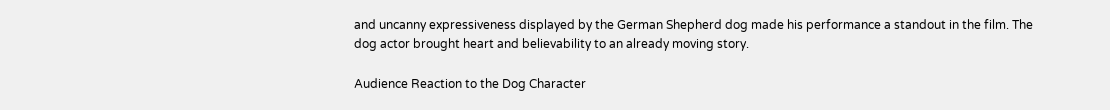and uncanny expressiveness displayed by the German Shepherd dog made his performance a standout in the film. The dog actor brought heart and believability to an already moving story.

Audience Reaction to the Dog Character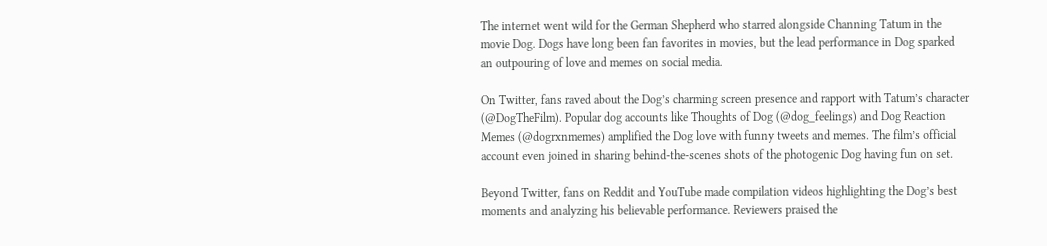The internet went wild for the German Shepherd who starred alongside Channing Tatum in the movie Dog. Dogs have long been fan favorites in movies, but the lead performance in Dog sparked an outpouring of love and memes on social media.

On Twitter, fans raved about the Dog’s charming screen presence and rapport with Tatum’s character (@DogTheFilm). Popular dog accounts like Thoughts of Dog (@dog_feelings) and Dog Reaction Memes (@dogrxnmemes) amplified the Dog love with funny tweets and memes. The film’s official account even joined in sharing behind-the-scenes shots of the photogenic Dog having fun on set.

Beyond Twitter, fans on Reddit and YouTube made compilation videos highlighting the Dog’s best moments and analyzing his believable performance. Reviewers praised the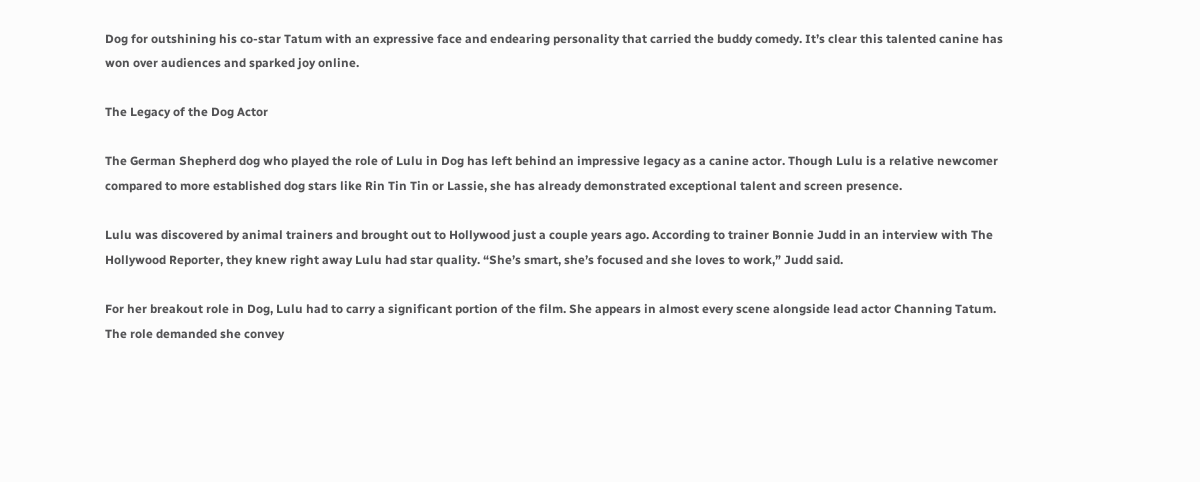Dog for outshining his co-star Tatum with an expressive face and endearing personality that carried the buddy comedy. It’s clear this talented canine has won over audiences and sparked joy online.

The Legacy of the Dog Actor

The German Shepherd dog who played the role of Lulu in Dog has left behind an impressive legacy as a canine actor. Though Lulu is a relative newcomer compared to more established dog stars like Rin Tin Tin or Lassie, she has already demonstrated exceptional talent and screen presence.

Lulu was discovered by animal trainers and brought out to Hollywood just a couple years ago. According to trainer Bonnie Judd in an interview with The Hollywood Reporter, they knew right away Lulu had star quality. “She’s smart, she’s focused and she loves to work,” Judd said.

For her breakout role in Dog, Lulu had to carry a significant portion of the film. She appears in almost every scene alongside lead actor Channing Tatum. The role demanded she convey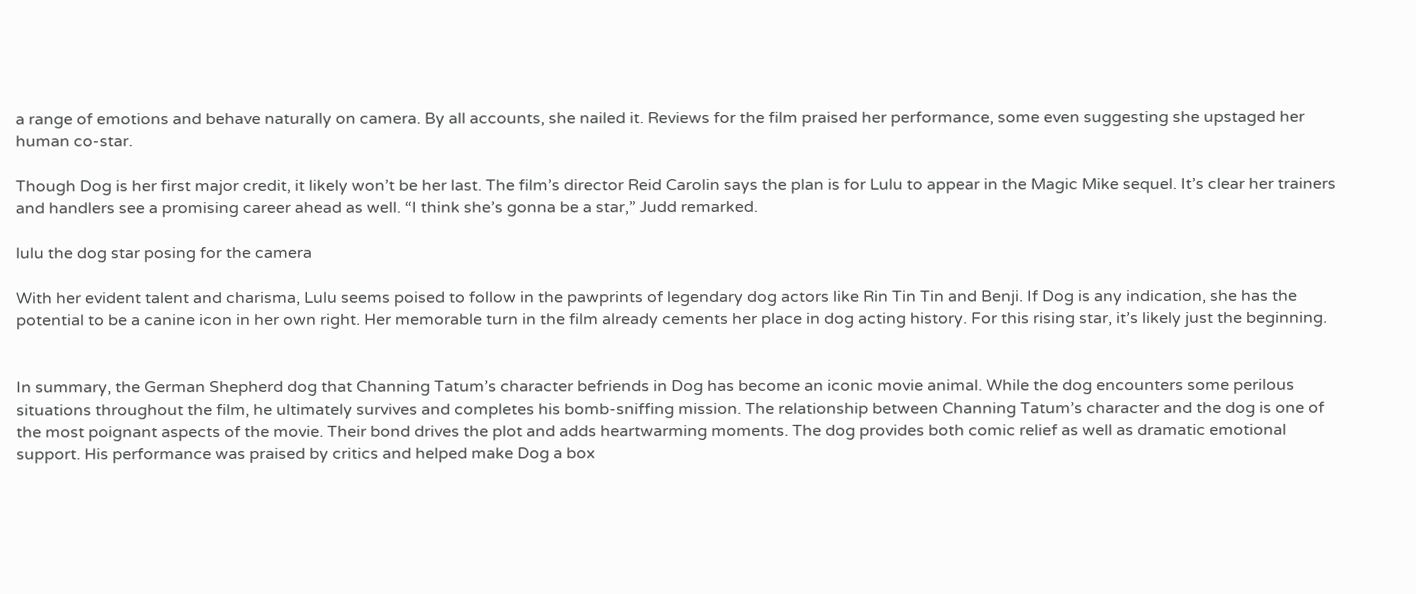a range of emotions and behave naturally on camera. By all accounts, she nailed it. Reviews for the film praised her performance, some even suggesting she upstaged her human co-star.

Though Dog is her first major credit, it likely won’t be her last. The film’s director Reid Carolin says the plan is for Lulu to appear in the Magic Mike sequel. It’s clear her trainers and handlers see a promising career ahead as well. “I think she’s gonna be a star,” Judd remarked.

lulu the dog star posing for the camera

With her evident talent and charisma, Lulu seems poised to follow in the pawprints of legendary dog actors like Rin Tin Tin and Benji. If Dog is any indication, she has the potential to be a canine icon in her own right. Her memorable turn in the film already cements her place in dog acting history. For this rising star, it’s likely just the beginning.


In summary, the German Shepherd dog that Channing Tatum’s character befriends in Dog has become an iconic movie animal. While the dog encounters some perilous situations throughout the film, he ultimately survives and completes his bomb-sniffing mission. The relationship between Channing Tatum’s character and the dog is one of the most poignant aspects of the movie. Their bond drives the plot and adds heartwarming moments. The dog provides both comic relief as well as dramatic emotional support. His performance was praised by critics and helped make Dog a box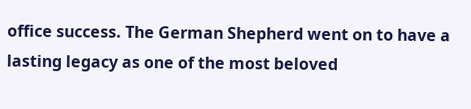office success. The German Shepherd went on to have a lasting legacy as one of the most beloved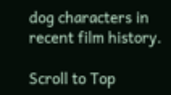dog characters in recent film history.

Scroll to Top